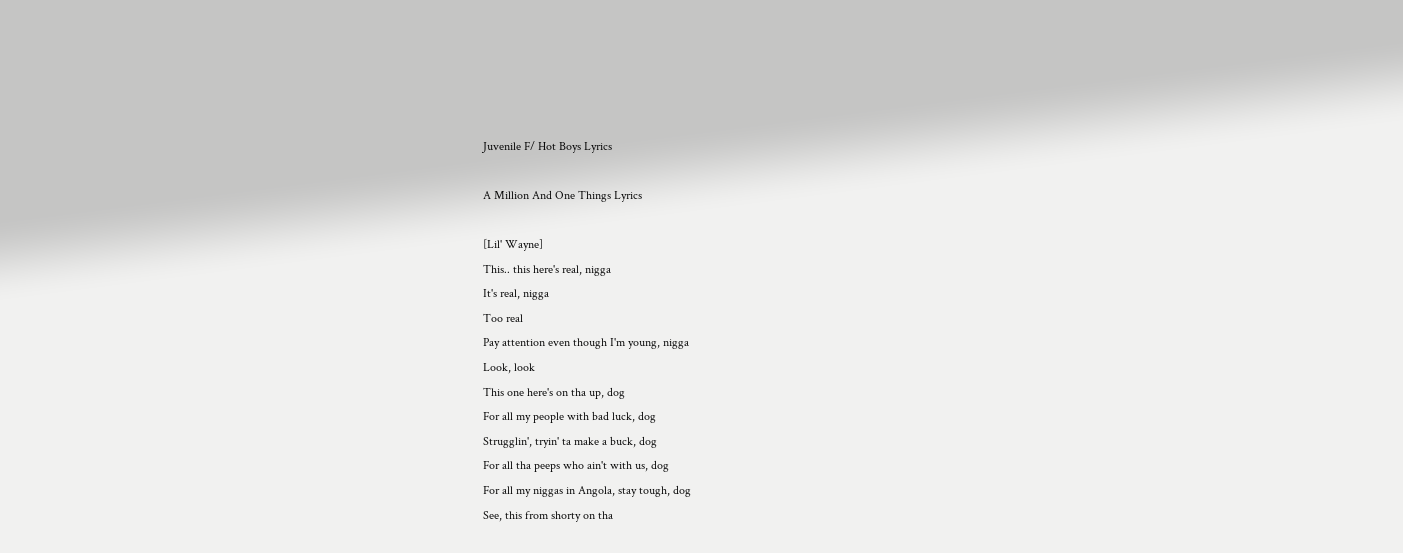Juvenile F/ Hot Boys Lyrics

A Million And One Things Lyrics

[Lil' Wayne]
This.. this here's real, nigga
It's real, nigga
Too real
Pay attention even though I'm young, nigga
Look, look
This one here's on tha up, dog
For all my people with bad luck, dog
Strugglin', tryin' ta make a buck, dog
For all tha peeps who ain't with us, dog
For all my niggas in Angola, stay tough, dog
See, this from shorty on tha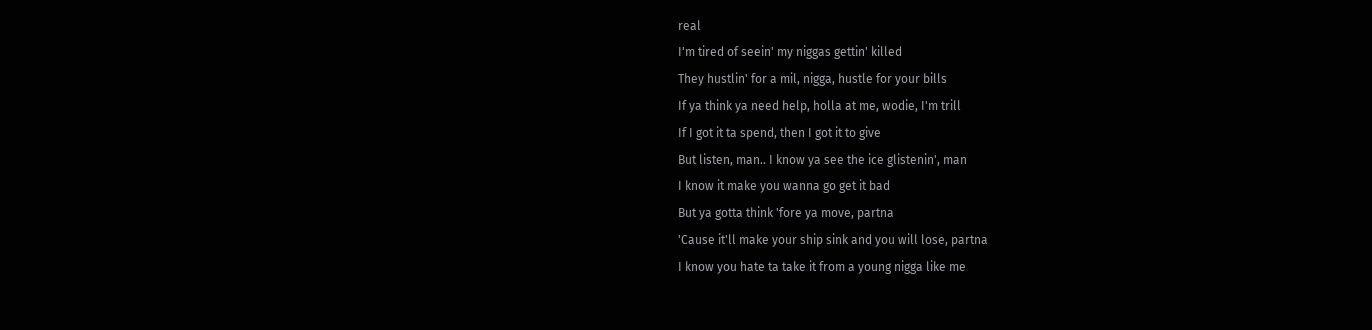real
I'm tired of seein' my niggas gettin' killed
They hustlin' for a mil, nigga, hustle for your bills
If ya think ya need help, holla at me, wodie, I'm trill
If I got it ta spend, then I got it to give
But listen, man.. I know ya see the ice glistenin', man
I know it make you wanna go get it bad
But ya gotta think 'fore ya move, partna
'Cause it'll make your ship sink and you will lose, partna
I know you hate ta take it from a young nigga like me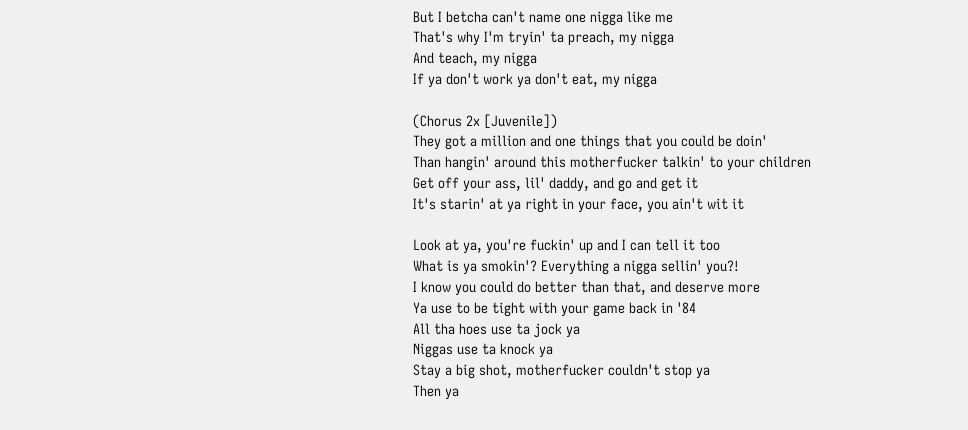But I betcha can't name one nigga like me
That's why I'm tryin' ta preach, my nigga
And teach, my nigga
If ya don't work ya don't eat, my nigga

(Chorus 2x [Juvenile])
They got a million and one things that you could be doin'
Than hangin' around this motherfucker talkin' to your children
Get off your ass, lil' daddy, and go and get it
It's starin' at ya right in your face, you ain't wit it

Look at ya, you're fuckin' up and I can tell it too
What is ya smokin'? Everything a nigga sellin' you?!
I know you could do better than that, and deserve more
Ya use to be tight with your game back in '84
All tha hoes use ta jock ya
Niggas use ta knock ya
Stay a big shot, motherfucker couldn't stop ya
Then ya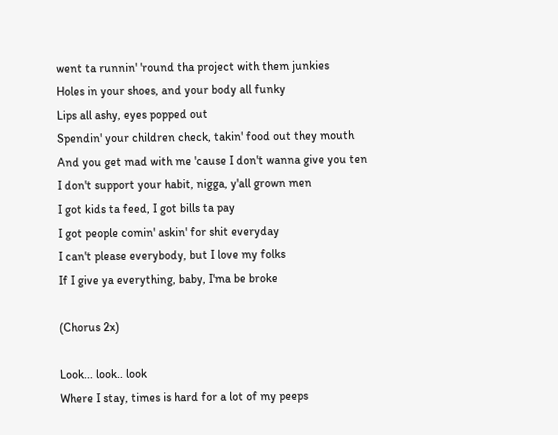went ta runnin' 'round tha project with them junkies
Holes in your shoes, and your body all funky
Lips all ashy, eyes popped out
Spendin' your children check, takin' food out they mouth
And you get mad with me 'cause I don't wanna give you ten
I don't support your habit, nigga, y'all grown men
I got kids ta feed, I got bills ta pay
I got people comin' askin' for shit everyday
I can't please everybody, but I love my folks
If I give ya everything, baby, I'ma be broke

(Chorus 2x)

Look... look.. look
Where I stay, times is hard for a lot of my peeps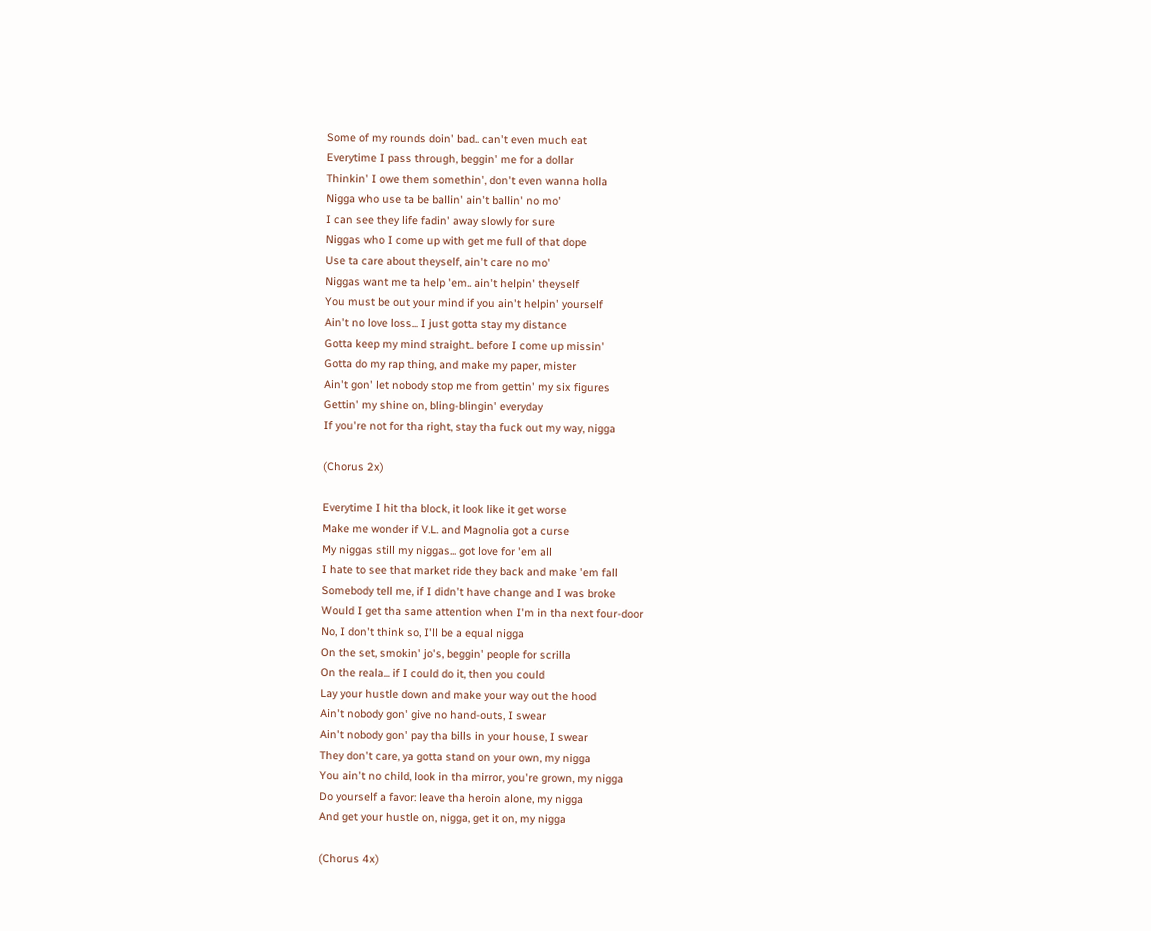Some of my rounds doin' bad.. can't even much eat
Everytime I pass through, beggin' me for a dollar
Thinkin' I owe them somethin', don't even wanna holla
Nigga who use ta be ballin' ain't ballin' no mo'
I can see they life fadin' away slowly for sure
Niggas who I come up with get me full of that dope
Use ta care about theyself, ain't care no mo'
Niggas want me ta help 'em.. ain't helpin' theyself
You must be out your mind if you ain't helpin' yourself
Ain't no love loss... I just gotta stay my distance
Gotta keep my mind straight.. before I come up missin'
Gotta do my rap thing, and make my paper, mister
Ain't gon' let nobody stop me from gettin' my six figures
Gettin' my shine on, bling-blingin' everyday
If you're not for tha right, stay tha fuck out my way, nigga

(Chorus 2x)

Everytime I hit tha block, it look like it get worse
Make me wonder if V.L. and Magnolia got a curse
My niggas still my niggas... got love for 'em all
I hate to see that market ride they back and make 'em fall
Somebody tell me, if I didn't have change and I was broke
Would I get tha same attention when I'm in tha next four-door
No, I don't think so, I'll be a equal nigga
On the set, smokin' jo's, beggin' people for scrilla
On the reala... if I could do it, then you could
Lay your hustle down and make your way out the hood
Ain't nobody gon' give no hand-outs, I swear
Ain't nobody gon' pay tha bills in your house, I swear
They don't care, ya gotta stand on your own, my nigga
You ain't no child, look in tha mirror, you're grown, my nigga
Do yourself a favor: leave tha heroin alone, my nigga
And get your hustle on, nigga, get it on, my nigga

(Chorus 4x)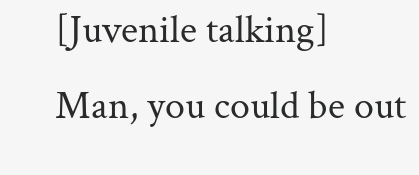[Juvenile talking]
Man, you could be out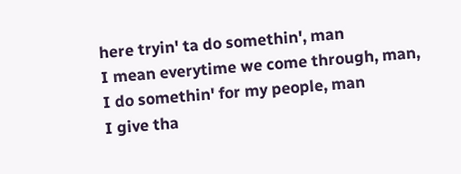here tryin' ta do somethin', man
I mean everytime we come through, man, I do somethin' for my people, man
I give tha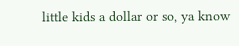little kids a dollar or so, ya know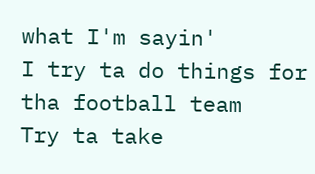what I'm sayin'
I try ta do things for tha football team
Try ta take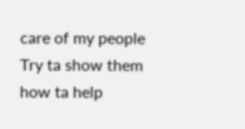care of my people
Try ta show them how ta help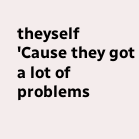theyself
'Cause they got a lot of problems